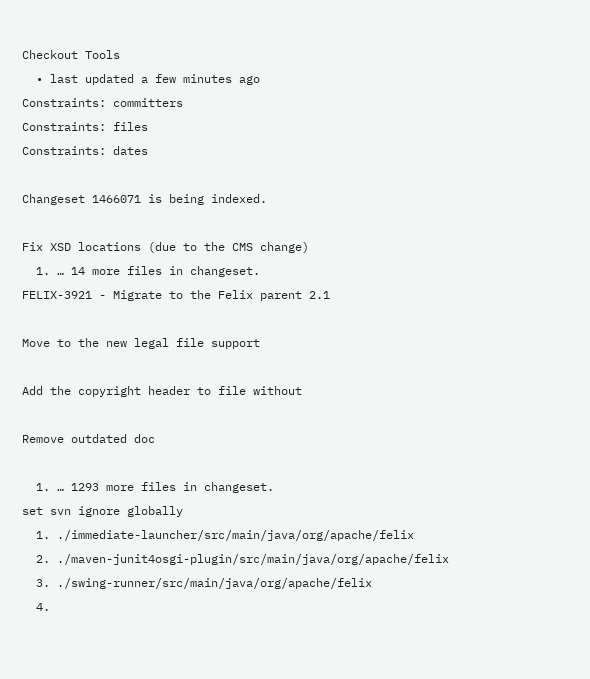Checkout Tools
  • last updated a few minutes ago
Constraints: committers
Constraints: files
Constraints: dates

Changeset 1466071 is being indexed.

Fix XSD locations (due to the CMS change)
  1. … 14 more files in changeset.
FELIX-3921 - Migrate to the Felix parent 2.1

Move to the new legal file support

Add the copyright header to file without

Remove outdated doc

  1. … 1293 more files in changeset.
set svn ignore globally
  1. ./immediate-launcher/src/main/java/org/apache/felix
  2. ./maven-junit4osgi-plugin/src/main/java/org/apache/felix
  3. ./swing-runner/src/main/java/org/apache/felix
  4.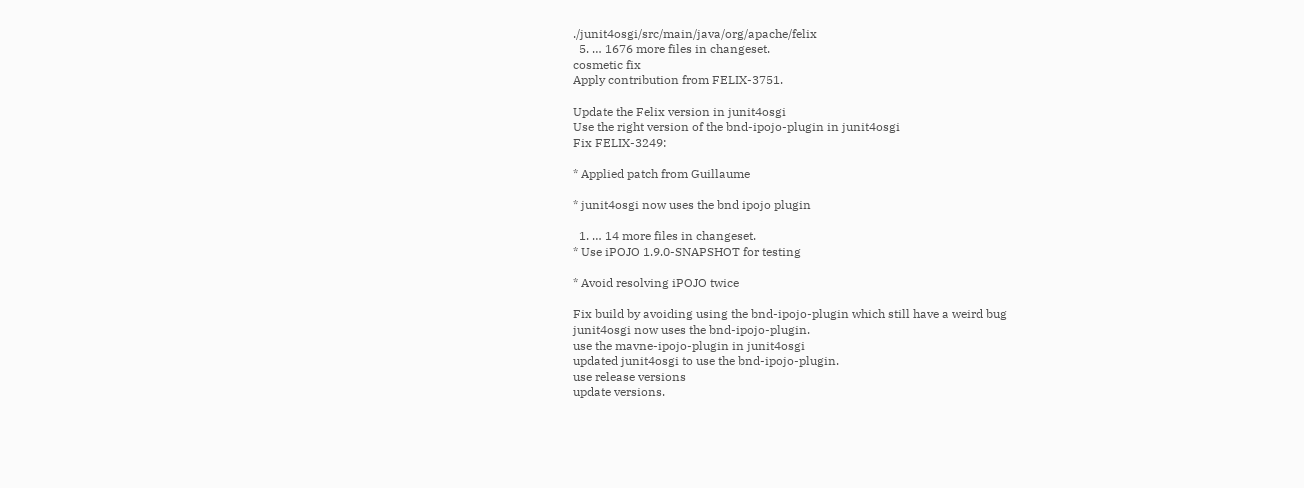./junit4osgi/src/main/java/org/apache/felix
  5. … 1676 more files in changeset.
cosmetic fix
Apply contribution from FELIX-3751.

Update the Felix version in junit4osgi
Use the right version of the bnd-ipojo-plugin in junit4osgi
Fix FELIX-3249:

* Applied patch from Guillaume

* junit4osgi now uses the bnd ipojo plugin

  1. … 14 more files in changeset.
* Use iPOJO 1.9.0-SNAPSHOT for testing

* Avoid resolving iPOJO twice

Fix build by avoiding using the bnd-ipojo-plugin which still have a weird bug
junit4osgi now uses the bnd-ipojo-plugin.
use the mavne-ipojo-plugin in junit4osgi
updated junit4osgi to use the bnd-ipojo-plugin.
use release versions
update versions.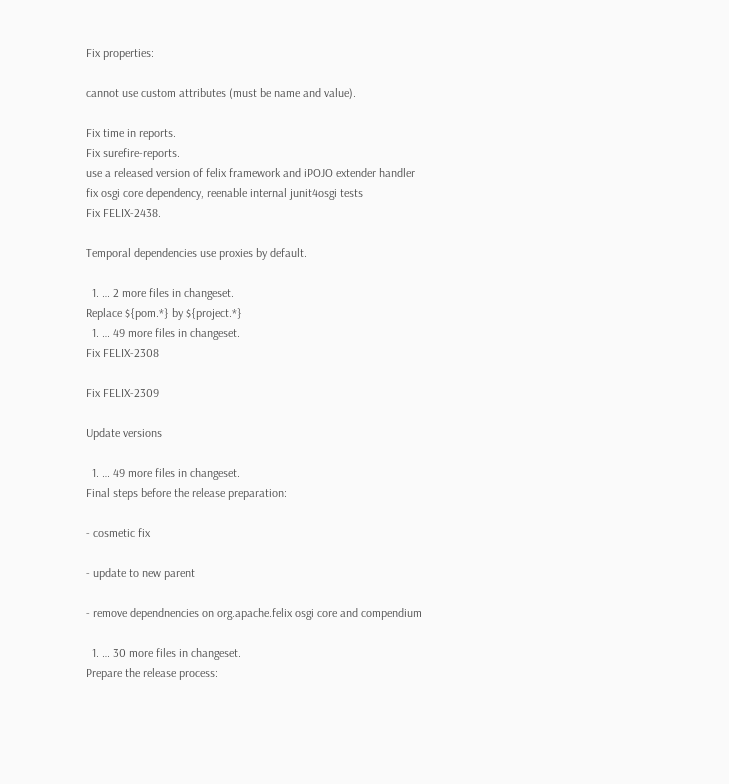Fix properties:

cannot use custom attributes (must be name and value).

Fix time in reports.
Fix surefire-reports.
use a released version of felix framework and iPOJO extender handler
fix osgi core dependency, reenable internal junit4osgi tests
Fix FELIX-2438.

Temporal dependencies use proxies by default.

  1. … 2 more files in changeset.
Replace ${pom.*} by ${project.*}
  1. … 49 more files in changeset.
Fix FELIX-2308

Fix FELIX-2309

Update versions

  1. … 49 more files in changeset.
Final steps before the release preparation:

- cosmetic fix

- update to new parent

- remove dependnencies on org.apache.felix osgi core and compendium

  1. … 30 more files in changeset.
Prepare the release process: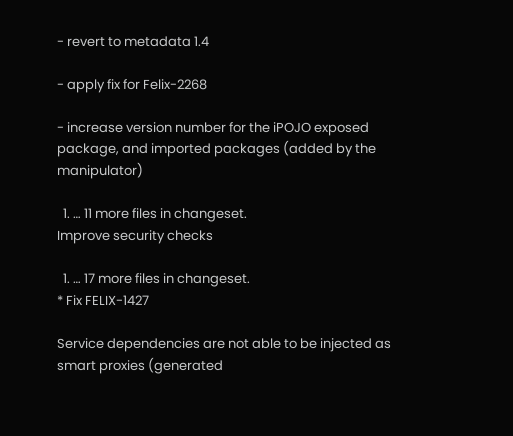- revert to metadata 1.4

- apply fix for Felix-2268

- increase version number for the iPOJO exposed package, and imported packages (added by the manipulator)

  1. … 11 more files in changeset.
Improve security checks

  1. … 17 more files in changeset.
* Fix FELIX-1427

Service dependencies are not able to be injected as smart proxies (generated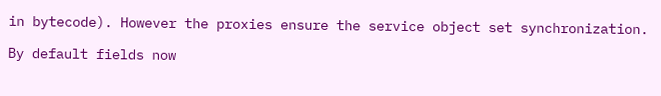in bytecode). However the proxies ensure the service object set synchronization.

By default fields now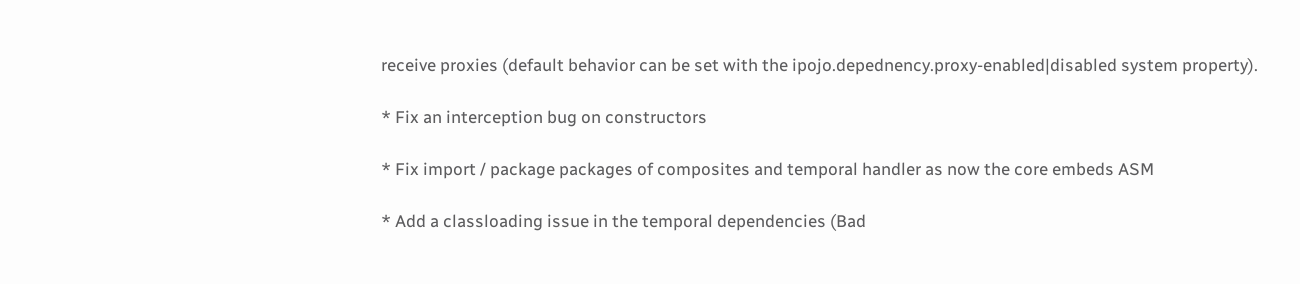receive proxies (default behavior can be set with the ipojo.depednency.proxy-enabled|disabled system property).

* Fix an interception bug on constructors

* Fix import / package packages of composites and temporal handler as now the core embeds ASM

* Add a classloading issue in the temporal dependencies (Bad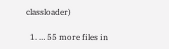classloader)

  1. … 55 more files in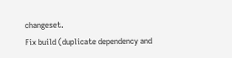changeset.
Fix build (duplicate dependency and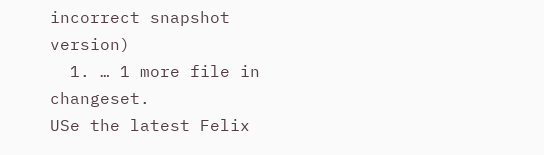incorrect snapshot version)
  1. … 1 more file in changeset.
USe the latest Felix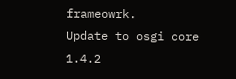frameowrk.
Update to osgi core 1.4.2